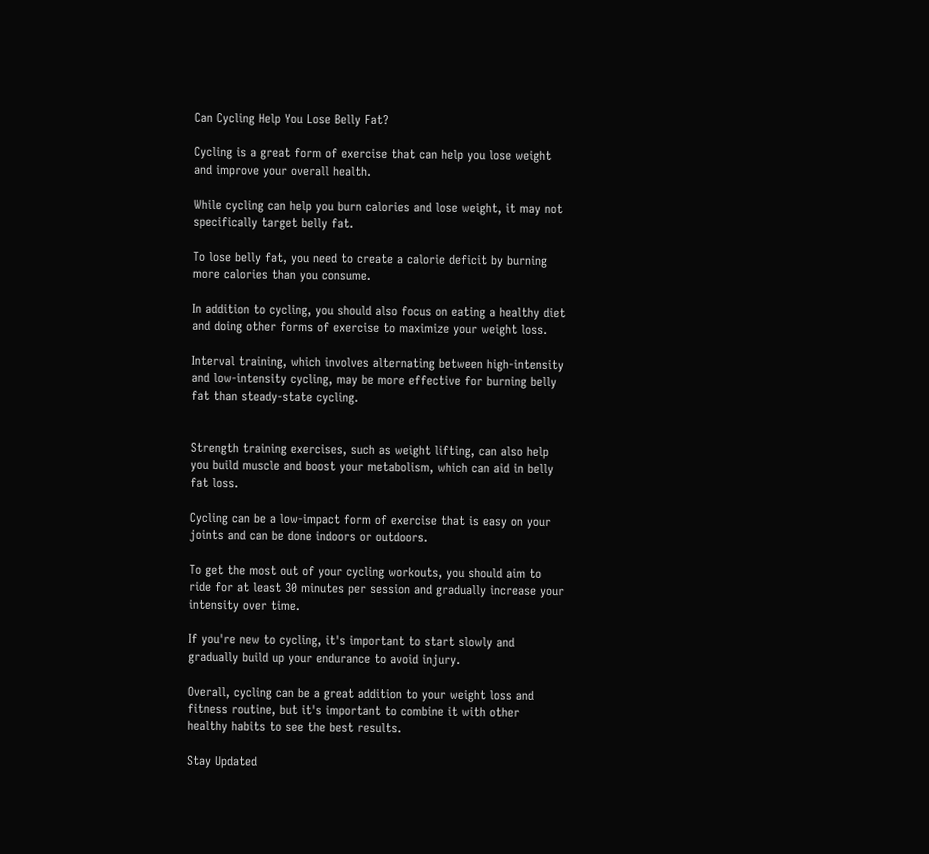Can Cycling Help You Lose Belly Fat?

Cycling is a great form of exercise that can help you lose weight and improve your overall health.

While cycling can help you burn calories and lose weight, it may not specifically target belly fat.

To lose belly fat, you need to create a calorie deficit by burning more calories than you consume.

In addition to cycling, you should also focus on eating a healthy diet and doing other forms of exercise to maximize your weight loss.

Interval training, which involves alternating between high-intensity and low-intensity cycling, may be more effective for burning belly fat than steady-state cycling.


Strength training exercises, such as weight lifting, can also help you build muscle and boost your metabolism, which can aid in belly fat loss.

Cycling can be a low-impact form of exercise that is easy on your joints and can be done indoors or outdoors.

To get the most out of your cycling workouts, you should aim to ride for at least 30 minutes per session and gradually increase your intensity over time.

If you're new to cycling, it's important to start slowly and gradually build up your endurance to avoid injury.

Overall, cycling can be a great addition to your weight loss and fitness routine, but it's important to combine it with other healthy habits to see the best results.

Stay Updated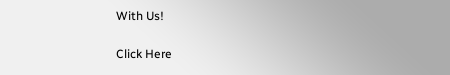With Us!

Click Here